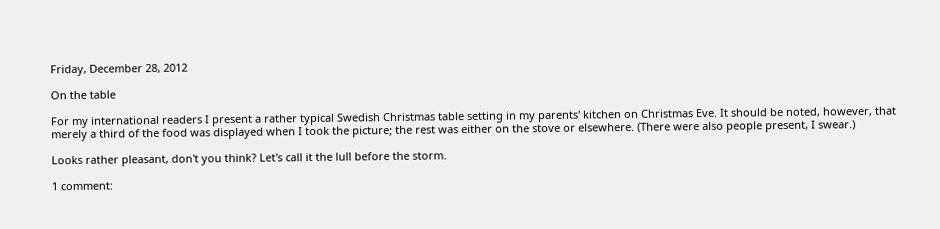Friday, December 28, 2012

On the table

For my international readers I present a rather typical Swedish Christmas table setting in my parents' kitchen on Christmas Eve. It should be noted, however, that merely a third of the food was displayed when I took the picture; the rest was either on the stove or elsewhere. (There were also people present, I swear.)

Looks rather pleasant, don't you think? Let's call it the lull before the storm.

1 comment: